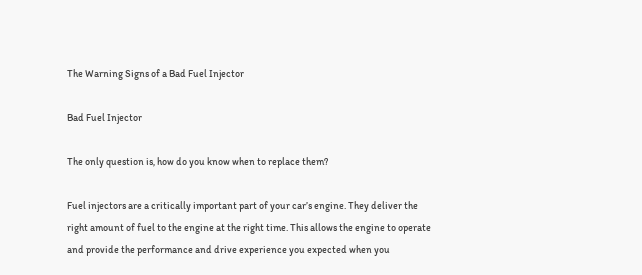The Warning Signs of a Bad Fuel Injector

Bad Fuel Injector

The only question is, how do you know when to replace them?

Fuel injectors are a critically important part of your car’s engine. They deliver the right amount of fuel to the engine at the right time. This allows the engine to operate and provide the performance and drive experience you expected when you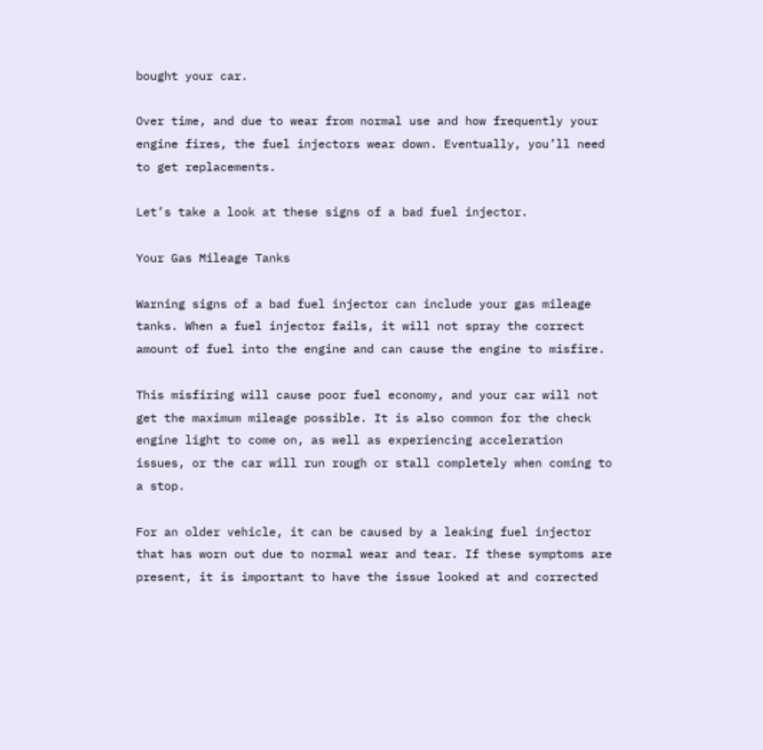bought your car.

Over time, and due to wear from normal use and how frequently your engine fires, the fuel injectors wear down. Eventually, you’ll need to get replacements.

Let’s take a look at these signs of a bad fuel injector.

Your Gas Mileage Tanks

Warning signs of a bad fuel injector can include your gas mileage tanks. When a fuel injector fails, it will not spray the correct amount of fuel into the engine and can cause the engine to misfire.

This misfiring will cause poor fuel economy, and your car will not get the maximum mileage possible. It is also common for the check engine light to come on, as well as experiencing acceleration issues, or the car will run rough or stall completely when coming to a stop.

For an older vehicle, it can be caused by a leaking fuel injector that has worn out due to normal wear and tear. If these symptoms are present, it is important to have the issue looked at and corrected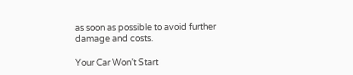as soon as possible to avoid further damage and costs.

Your Car Won’t Start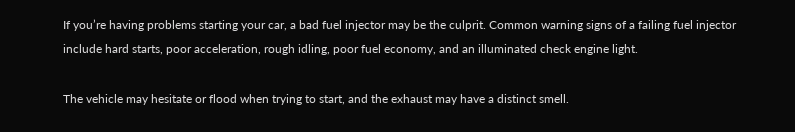If you’re having problems starting your car, a bad fuel injector may be the culprit. Common warning signs of a failing fuel injector include hard starts, poor acceleration, rough idling, poor fuel economy, and an illuminated check engine light.

The vehicle may hesitate or flood when trying to start, and the exhaust may have a distinct smell.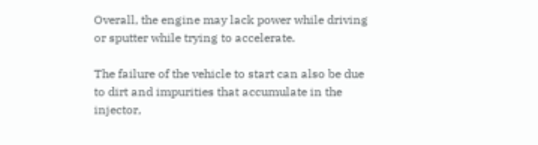Overall, the engine may lack power while driving or sputter while trying to accelerate.

The failure of the vehicle to start can also be due to dirt and impurities that accumulate in the injector,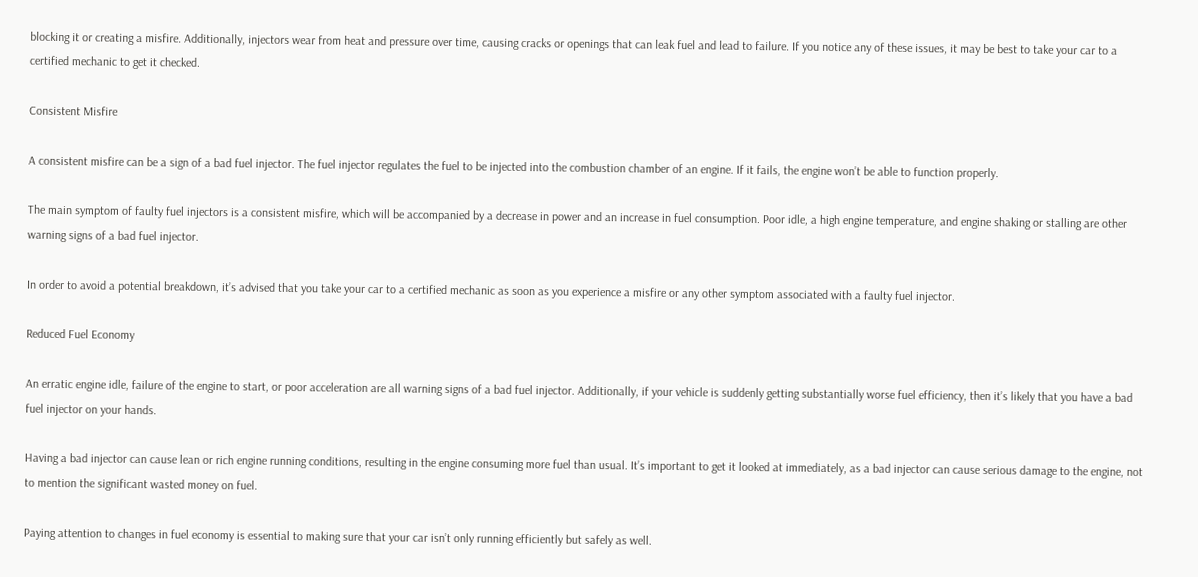blocking it or creating a misfire. Additionally, injectors wear from heat and pressure over time, causing cracks or openings that can leak fuel and lead to failure. If you notice any of these issues, it may be best to take your car to a certified mechanic to get it checked.

Consistent Misfire

A consistent misfire can be a sign of a bad fuel injector. The fuel injector regulates the fuel to be injected into the combustion chamber of an engine. If it fails, the engine won’t be able to function properly.

The main symptom of faulty fuel injectors is a consistent misfire, which will be accompanied by a decrease in power and an increase in fuel consumption. Poor idle, a high engine temperature, and engine shaking or stalling are other warning signs of a bad fuel injector.

In order to avoid a potential breakdown, it’s advised that you take your car to a certified mechanic as soon as you experience a misfire or any other symptom associated with a faulty fuel injector.

Reduced Fuel Economy

An erratic engine idle, failure of the engine to start, or poor acceleration are all warning signs of a bad fuel injector. Additionally, if your vehicle is suddenly getting substantially worse fuel efficiency, then it’s likely that you have a bad fuel injector on your hands.

Having a bad injector can cause lean or rich engine running conditions, resulting in the engine consuming more fuel than usual. It’s important to get it looked at immediately, as a bad injector can cause serious damage to the engine, not to mention the significant wasted money on fuel.

Paying attention to changes in fuel economy is essential to making sure that your car isn’t only running efficiently but safely as well.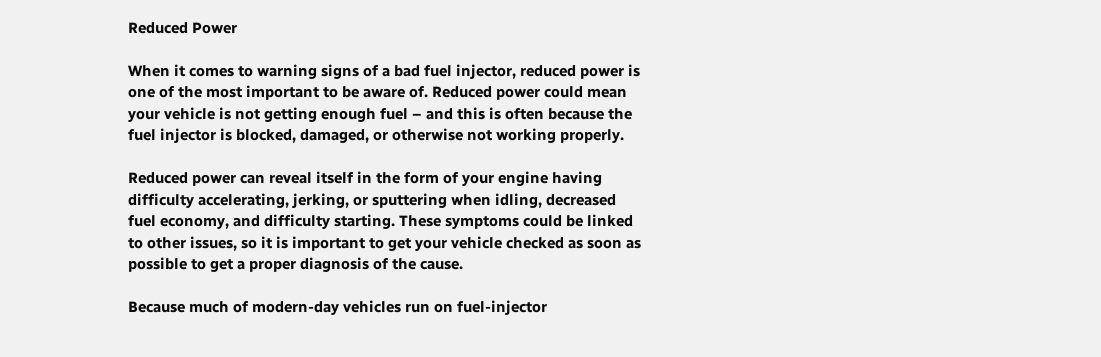Reduced Power

When it comes to warning signs of a bad fuel injector, reduced power is one of the most important to be aware of. Reduced power could mean your vehicle is not getting enough fuel – and this is often because the fuel injector is blocked, damaged, or otherwise not working properly.

Reduced power can reveal itself in the form of your engine having difficulty accelerating, jerking, or sputtering when idling, decreased fuel economy, and difficulty starting. These symptoms could be linked to other issues, so it is important to get your vehicle checked as soon as possible to get a proper diagnosis of the cause.

Because much of modern-day vehicles run on fuel-injector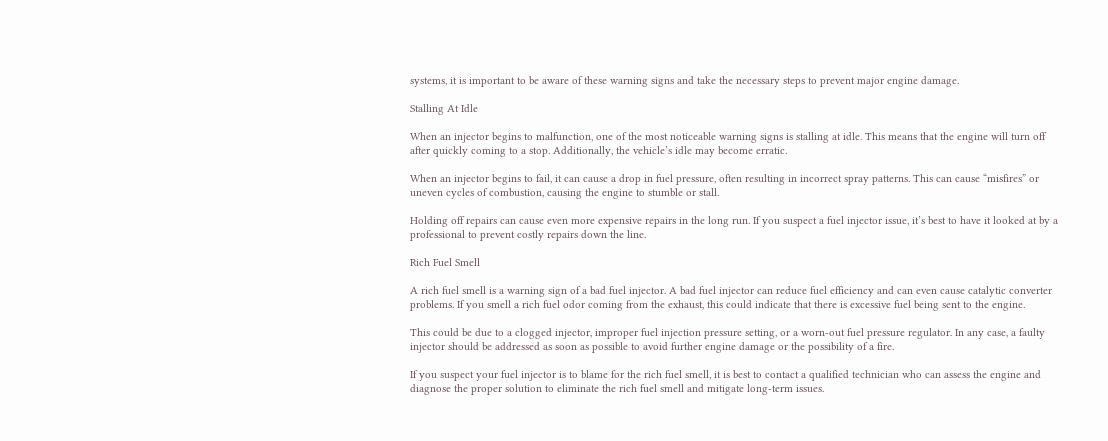systems, it is important to be aware of these warning signs and take the necessary steps to prevent major engine damage.

Stalling At Idle

When an injector begins to malfunction, one of the most noticeable warning signs is stalling at idle. This means that the engine will turn off after quickly coming to a stop. Additionally, the vehicle’s idle may become erratic.

When an injector begins to fail, it can cause a drop in fuel pressure, often resulting in incorrect spray patterns. This can cause “misfires” or uneven cycles of combustion, causing the engine to stumble or stall.

Holding off repairs can cause even more expensive repairs in the long run. If you suspect a fuel injector issue, it’s best to have it looked at by a professional to prevent costly repairs down the line.

Rich Fuel Smell

A rich fuel smell is a warning sign of a bad fuel injector. A bad fuel injector can reduce fuel efficiency and can even cause catalytic converter problems. If you smell a rich fuel odor coming from the exhaust, this could indicate that there is excessive fuel being sent to the engine.

This could be due to a clogged injector, improper fuel injection pressure setting, or a worn-out fuel pressure regulator. In any case, a faulty injector should be addressed as soon as possible to avoid further engine damage or the possibility of a fire.

If you suspect your fuel injector is to blame for the rich fuel smell, it is best to contact a qualified technician who can assess the engine and diagnose the proper solution to eliminate the rich fuel smell and mitigate long-term issues.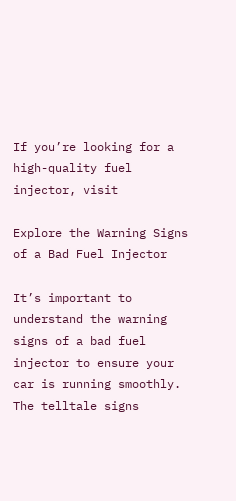If you’re looking for a high-quality fuel injector, visit

Explore the Warning Signs of a Bad Fuel Injector

It’s important to understand the warning signs of a bad fuel injector to ensure your car is running smoothly. The telltale signs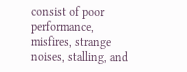consist of poor performance, misfires, strange noises, stalling, and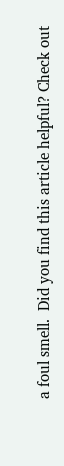a foul smell.  Did you find this article helpful? Check out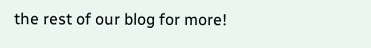the rest of our blog for more!